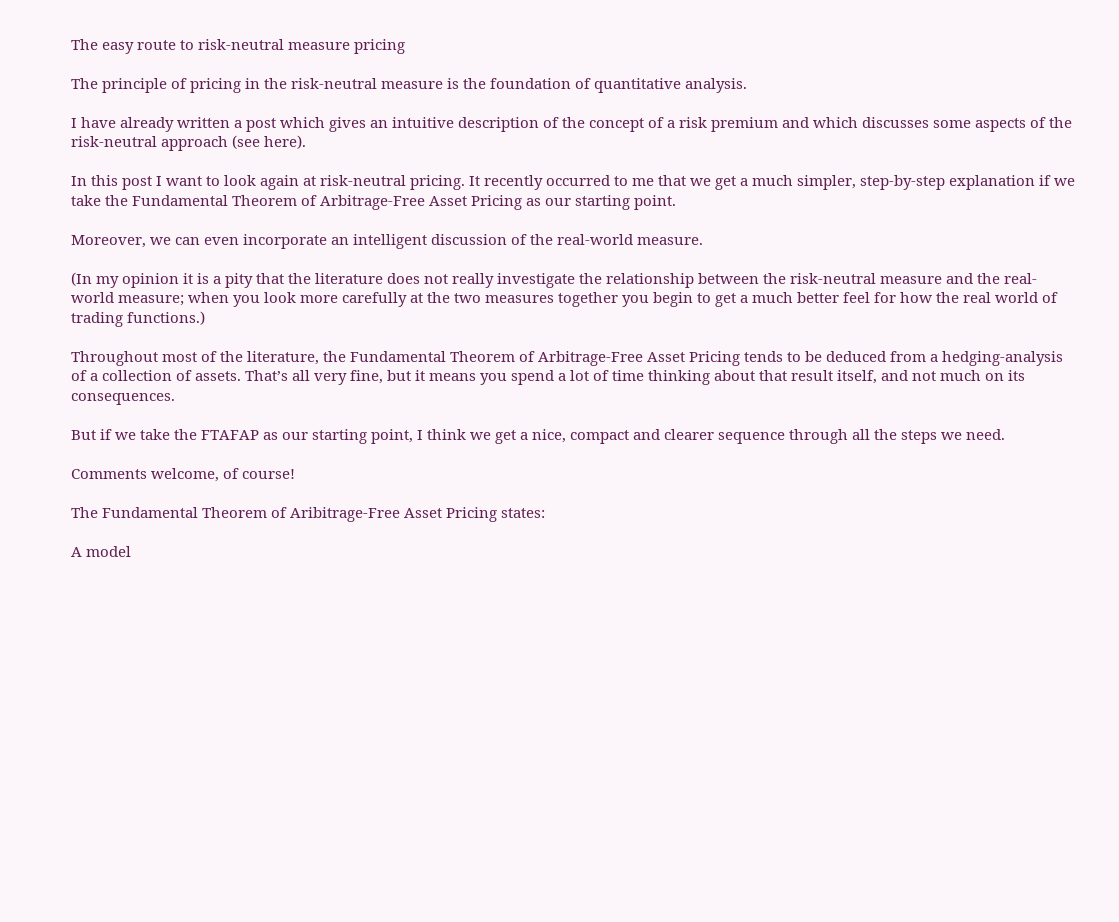The easy route to risk-neutral measure pricing

The principle of pricing in the risk-neutral measure is the foundation of quantitative analysis.

I have already written a post which gives an intuitive description of the concept of a risk premium and which discusses some aspects of the risk-neutral approach (see here).

In this post I want to look again at risk-neutral pricing. It recently occurred to me that we get a much simpler, step-by-step explanation if we take the Fundamental Theorem of Arbitrage-Free Asset Pricing as our starting point.

Moreover, we can even incorporate an intelligent discussion of the real-world measure.

(In my opinion it is a pity that the literature does not really investigate the relationship between the risk-neutral measure and the real-world measure; when you look more carefully at the two measures together you begin to get a much better feel for how the real world of trading functions.)

Throughout most of the literature, the Fundamental Theorem of Arbitrage-Free Asset Pricing tends to be deduced from a hedging-analysis of a collection of assets. That’s all very fine, but it means you spend a lot of time thinking about that result itself, and not much on its consequences.

But if we take the FTAFAP as our starting point, I think we get a nice, compact and clearer sequence through all the steps we need.

Comments welcome, of course!

The Fundamental Theorem of Aribitrage-Free Asset Pricing states:

A model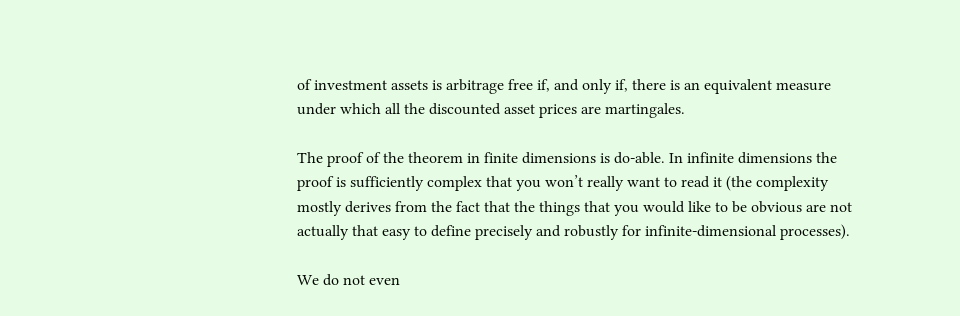of investment assets is arbitrage free if, and only if, there is an equivalent measure under which all the discounted asset prices are martingales.

The proof of the theorem in finite dimensions is do-able. In infinite dimensions the proof is sufficiently complex that you won’t really want to read it (the complexity mostly derives from the fact that the things that you would like to be obvious are not actually that easy to define precisely and robustly for infinite-dimensional processes).

We do not even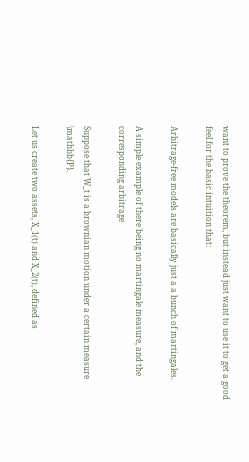want to prove the theorem, but instead just want to use it to get a good feel for the basic intuition that:

Arbitrage-free models are basically just a a bunch of martingales.

A simple example of there being no martingale measure, and the corresponding arbitrage

Suppose that W_t is a brownian motion under a certain measure \mathbb{P}.

Let us create two assets, X_1(t) and X_2(t), defined as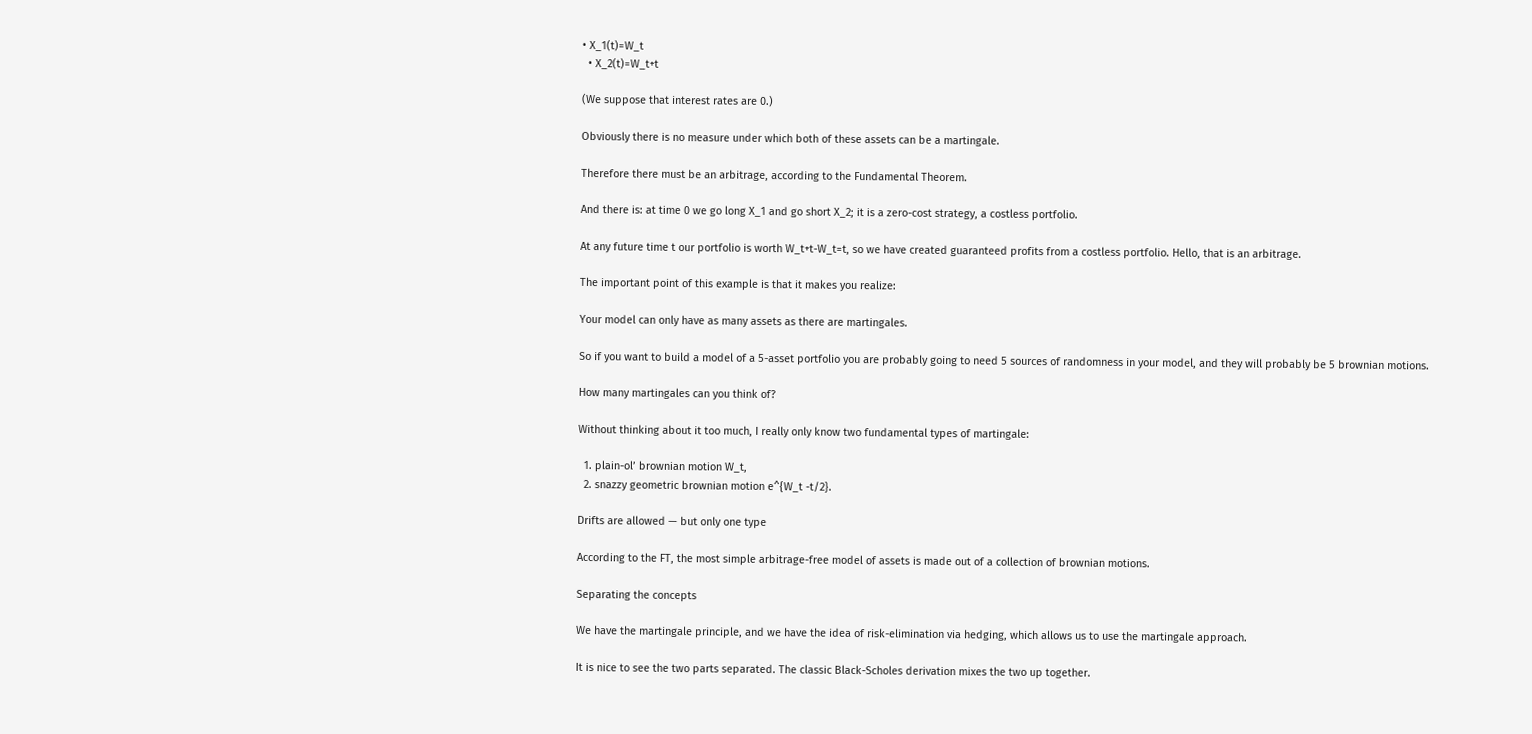• X_1(t)=W_t
  • X_2(t)=W_t+t

(We suppose that interest rates are 0.)

Obviously there is no measure under which both of these assets can be a martingale.

Therefore there must be an arbitrage, according to the Fundamental Theorem.

And there is: at time 0 we go long X_1 and go short X_2; it is a zero-cost strategy, a costless portfolio.

At any future time t our portfolio is worth W_t+t-W_t=t, so we have created guaranteed profits from a costless portfolio. Hello, that is an arbitrage.

The important point of this example is that it makes you realize:

Your model can only have as many assets as there are martingales.

So if you want to build a model of a 5-asset portfolio you are probably going to need 5 sources of randomness in your model, and they will probably be 5 brownian motions.

How many martingales can you think of?

Without thinking about it too much, I really only know two fundamental types of martingale:

  1. plain-ol’ brownian motion W_t,
  2. snazzy geometric brownian motion e^{W_t -t/2}.

Drifts are allowed — but only one type

According to the FT, the most simple arbitrage-free model of assets is made out of a collection of brownian motions.

Separating the concepts

We have the martingale principle, and we have the idea of risk-elimination via hedging, which allows us to use the martingale approach.

It is nice to see the two parts separated. The classic Black-Scholes derivation mixes the two up together.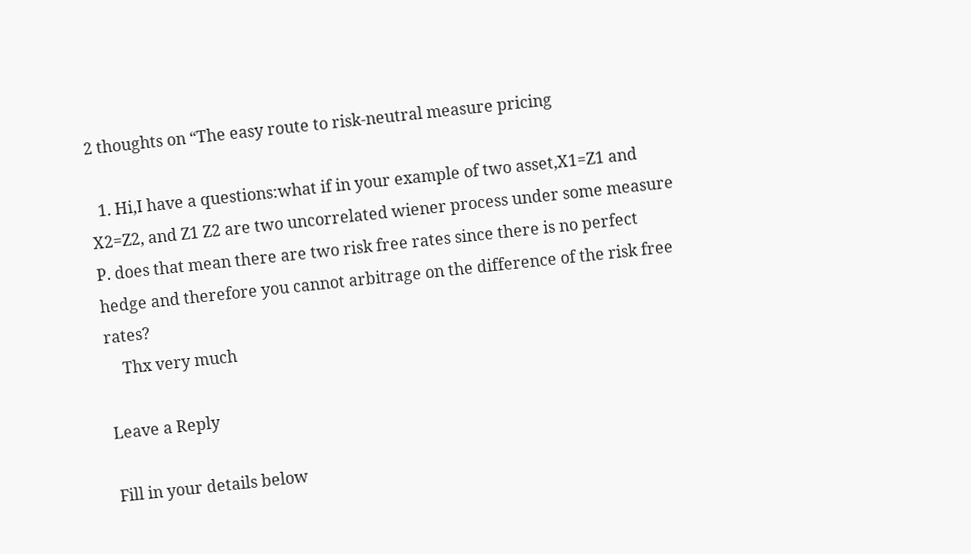2 thoughts on “The easy route to risk-neutral measure pricing

  1. Hi,I have a questions:what if in your example of two asset,X1=Z1 and X2=Z2, and Z1 Z2 are two uncorrelated wiener process under some measure P. does that mean there are two risk free rates since there is no perfect hedge and therefore you cannot arbitrage on the difference of the risk free rates?
    Thx very much

Leave a Reply

Fill in your details below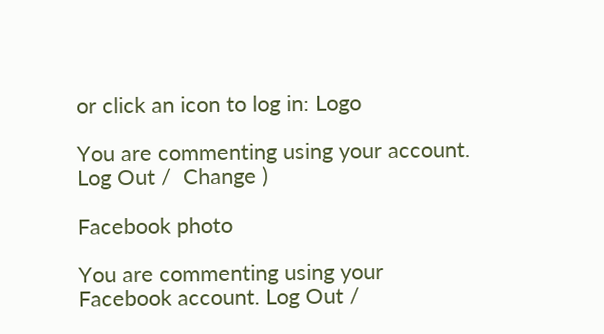or click an icon to log in: Logo

You are commenting using your account. Log Out /  Change )

Facebook photo

You are commenting using your Facebook account. Log Out /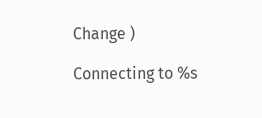Change )

Connecting to %s